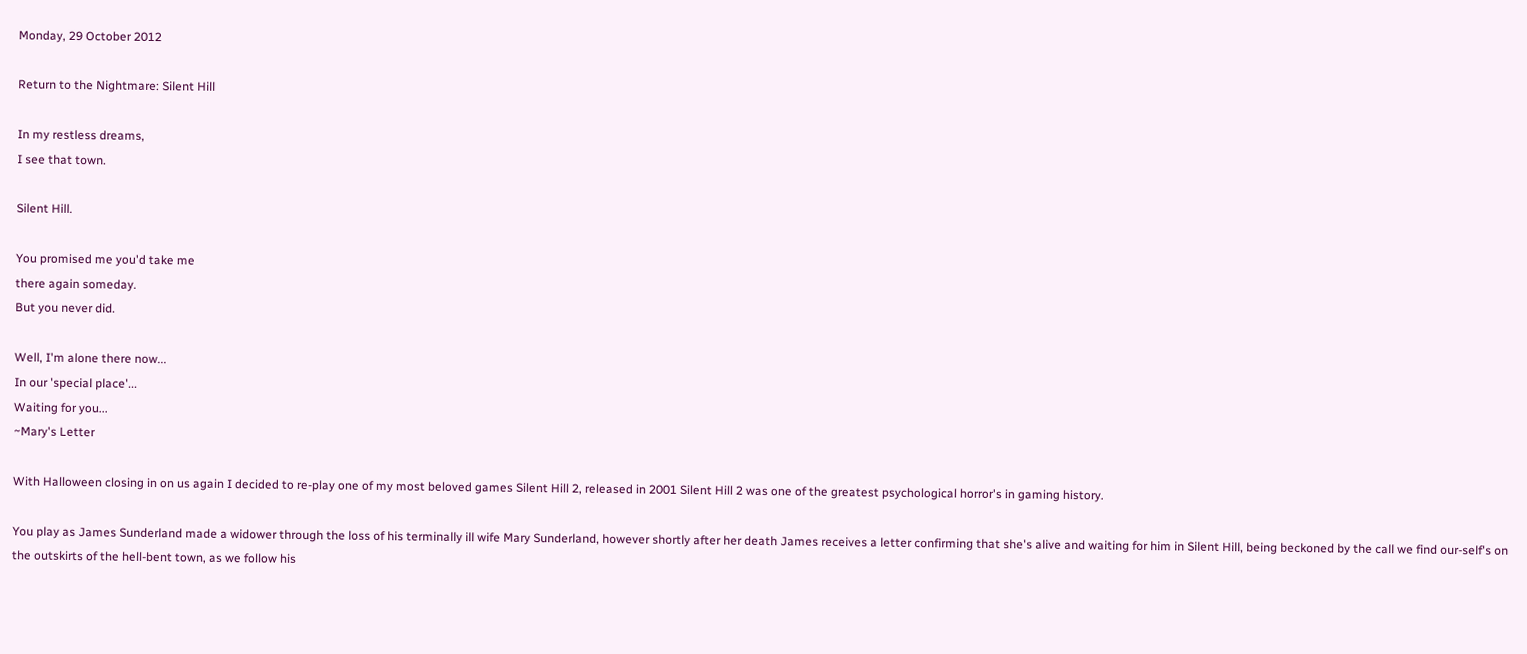Monday, 29 October 2012

Return to the Nightmare: Silent Hill

In my restless dreams,
I see that town.

Silent Hill.

You promised me you'd take me
there again someday.
But you never did.

Well, I'm alone there now...
In our 'special place'...
Waiting for you...
~Mary's Letter

With Halloween closing in on us again I decided to re-play one of my most beloved games Silent Hill 2, released in 2001 Silent Hill 2 was one of the greatest psychological horror's in gaming history.

You play as James Sunderland made a widower through the loss of his terminally ill wife Mary Sunderland, however shortly after her death James receives a letter confirming that she's alive and waiting for him in Silent Hill, being beckoned by the call we find our-self's on the outskirts of the hell-bent town, as we follow his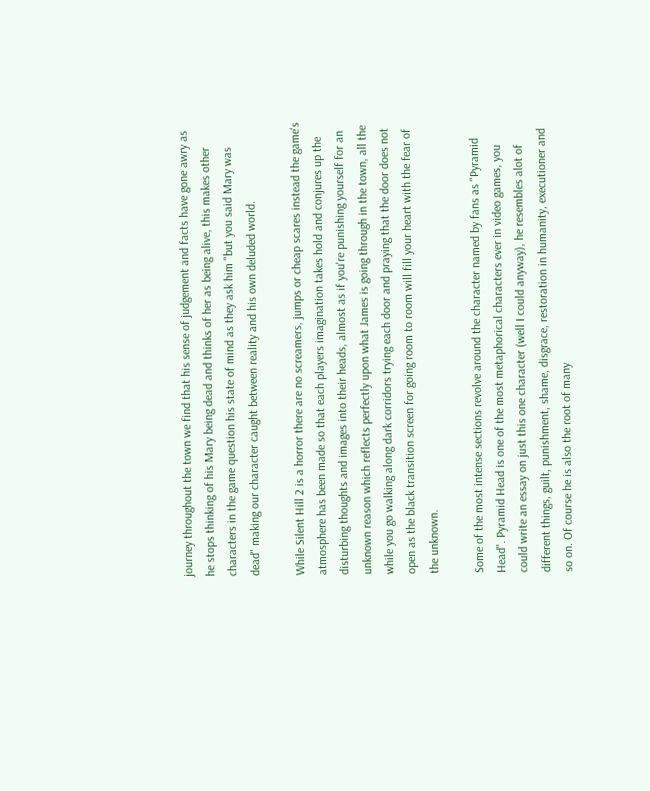journey throughout the town we find that his sense of judgement and facts have gone awry as he stops thinking of his Mary being dead and thinks of her as being alive, this makes other characters in the game question his state of mind as they ask him "but you said Mary was dead" making our character caught between reality and his own deluded world.

While Silent Hill 2 is a horror there are no screamers, jumps or cheap scares instead the game's atmosphere has been made so that each players imagination takes hold and conjures up the disturbing thoughts and images into their heads, almost as if you're punishing yourself for an unknown reason which reflects perfectly upon what James is going through in the town, all the while you go walking along dark corridors trying each door and praying that the door does not open as the black transition screen for going room to room will fill your heart with the fear of the unknown.

Some of the most intense sections revolve around the character named by fans as "Pyramid Head". Pyramid Head is one of the most metaphorical characters ever in video games, you could write an essay on just this one character (well I could anyway), he resembles alot of different things, guilt, punishment, shame, disgrace, restoration in humanity, executioner and so on. Of course he is also the root of many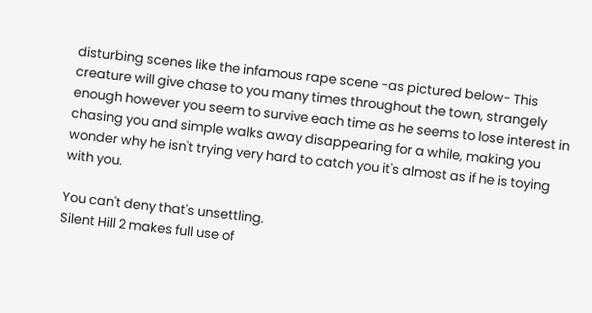disturbing scenes like the infamous rape scene -as pictured below- This creature will give chase to you many times throughout the town, strangely enough however you seem to survive each time as he seems to lose interest in chasing you and simple walks away disappearing for a while, making you wonder why he isn't trying very hard to catch you it's almost as if he is toying with you.

You can't deny that's unsettling.
Silent Hill 2 makes full use of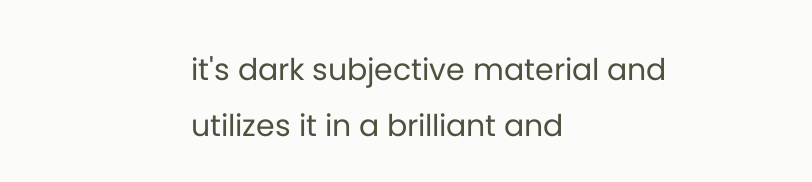it's dark subjective material and utilizes it in a brilliant and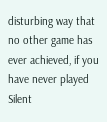disturbing way that no other game has ever achieved, if you have never played Silent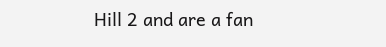Hill 2 and are a fan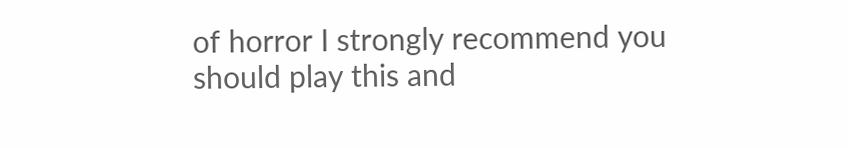of horror I strongly recommend you should play this and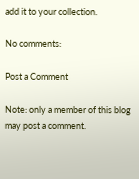add it to your collection.

No comments:

Post a Comment

Note: only a member of this blog may post a comment.